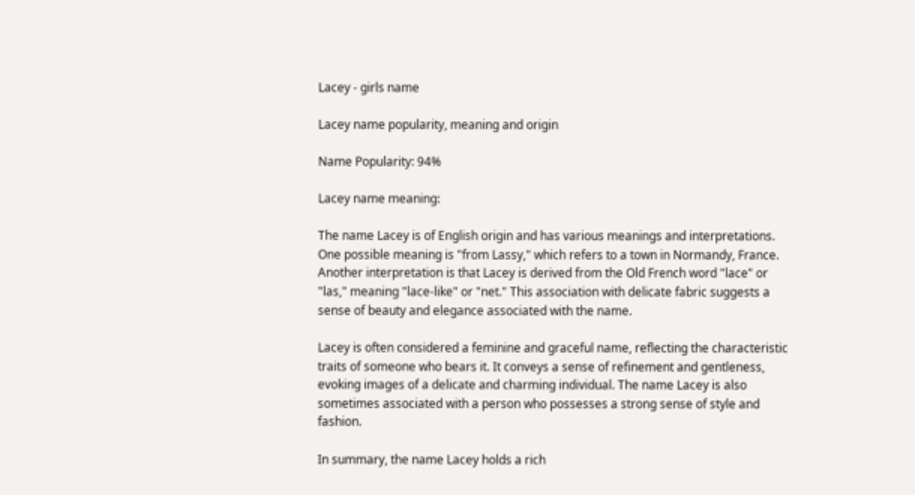Lacey - girls name

Lacey name popularity, meaning and origin

Name Popularity: 94%

Lacey name meaning:

The name Lacey is of English origin and has various meanings and interpretations. One possible meaning is "from Lassy," which refers to a town in Normandy, France. Another interpretation is that Lacey is derived from the Old French word "lace" or "las," meaning "lace-like" or "net." This association with delicate fabric suggests a sense of beauty and elegance associated with the name.

Lacey is often considered a feminine and graceful name, reflecting the characteristic traits of someone who bears it. It conveys a sense of refinement and gentleness, evoking images of a delicate and charming individual. The name Lacey is also sometimes associated with a person who possesses a strong sense of style and fashion.

In summary, the name Lacey holds a rich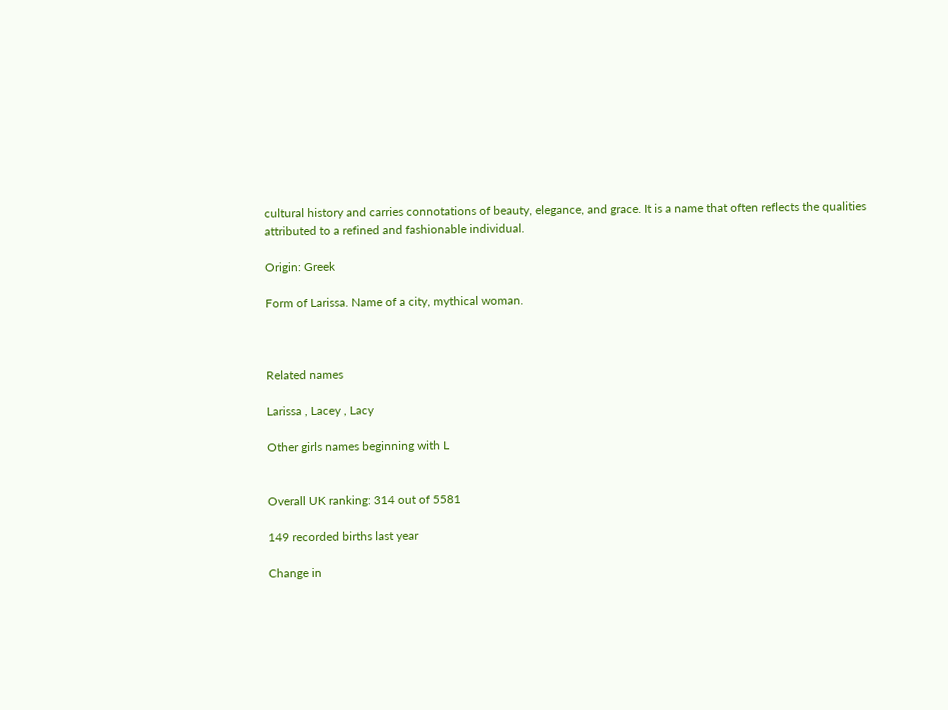cultural history and carries connotations of beauty, elegance, and grace. It is a name that often reflects the qualities attributed to a refined and fashionable individual.

Origin: Greek

Form of Larissa. Name of a city, mythical woman.



Related names

Larissa , Lacey , Lacy

Other girls names beginning with L


Overall UK ranking: 314 out of 5581

149 recorded births last year

Change in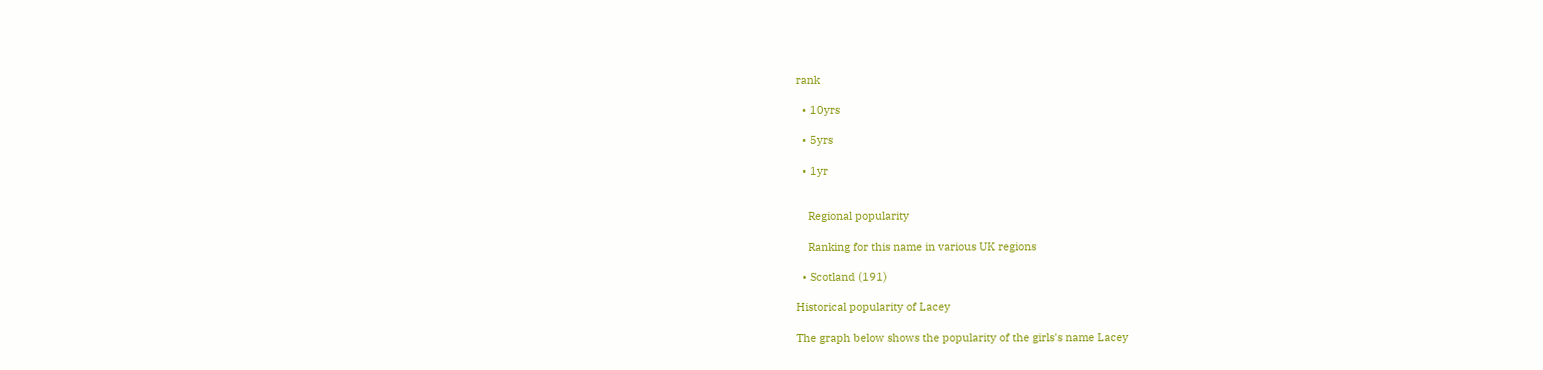rank

  • 10yrs

  • 5yrs

  • 1yr


    Regional popularity

    Ranking for this name in various UK regions

  • Scotland (191)

Historical popularity of Lacey

The graph below shows the popularity of the girls's name Lacey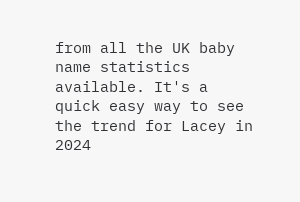from all the UK baby name statistics available. It's a quick easy way to see the trend for Lacey in 2024